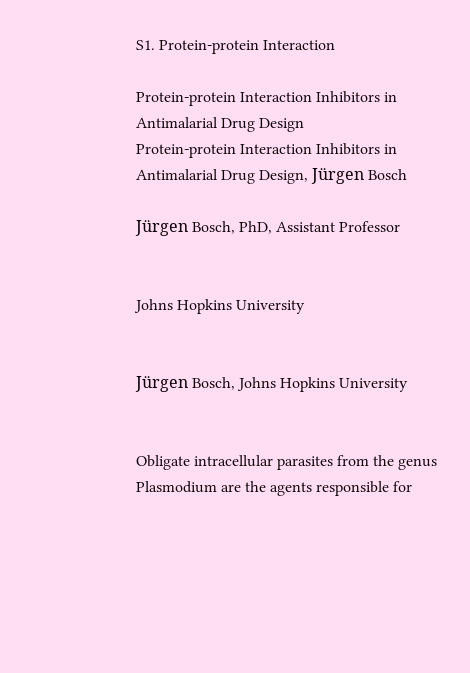S1. Protein-protein Interaction

Protein-protein Interaction Inhibitors in Antimalarial Drug Design
Protein-protein Interaction Inhibitors in Antimalarial Drug Design, Jürgen Bosch

Jürgen Bosch, PhD, Assistant Professor


Johns Hopkins University


Jürgen Bosch, Johns Hopkins University


Obligate intracellular parasites from the genus Plasmodium are the agents responsible for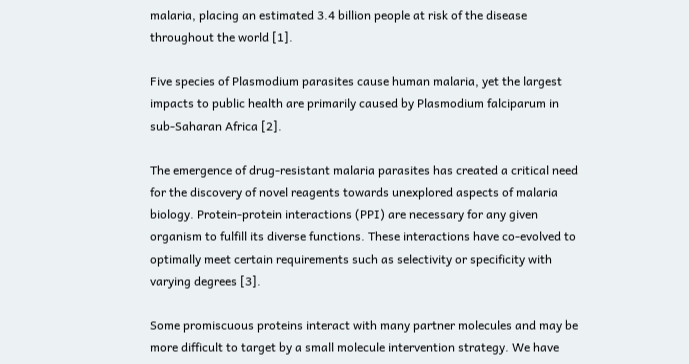malaria, placing an estimated 3.4 billion people at risk of the disease throughout the world [1].

Five species of Plasmodium parasites cause human malaria, yet the largest impacts to public health are primarily caused by Plasmodium falciparum in sub-Saharan Africa [2].

The emergence of drug-resistant malaria parasites has created a critical need for the discovery of novel reagents towards unexplored aspects of malaria biology. Protein-protein interactions (PPI) are necessary for any given organism to fulfill its diverse functions. These interactions have co-evolved to optimally meet certain requirements such as selectivity or specificity with varying degrees [3].

Some promiscuous proteins interact with many partner molecules and may be more difficult to target by a small molecule intervention strategy. We have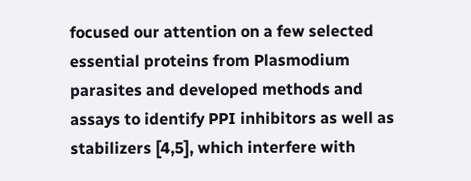focused our attention on a few selected essential proteins from Plasmodium parasites and developed methods and assays to identify PPI inhibitors as well as stabilizers [4,5], which interfere with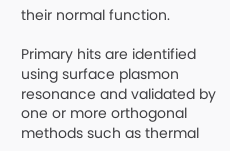their normal function.

Primary hits are identified using surface plasmon resonance and validated by one or more orthogonal methods such as thermal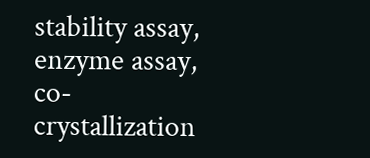stability assay, enzyme assay, co-crystallization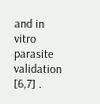and in vitro parasite validation [6,7] .